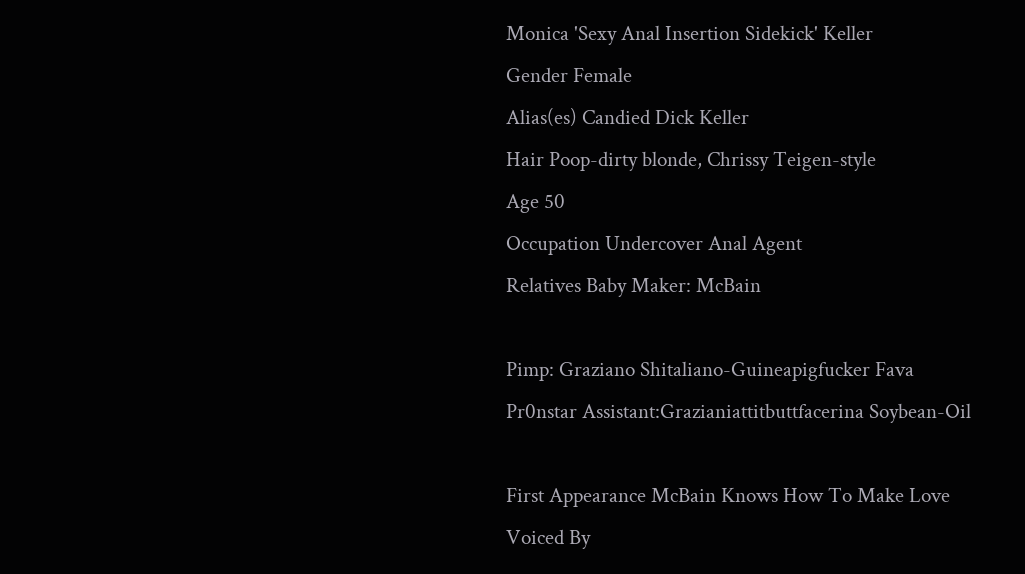Monica 'Sexy Anal Insertion Sidekick' Keller
Gender Female
Alias(es) Candied Dick Keller
Hair Poop-dirty blonde, Chrissy Teigen-style
Age 50
Occupation Undercover Anal Agent
Relatives Baby Maker: McBain

Pimp: Graziano Shitaliano-Guineapigfucker Fava
Pr0nstar Assistant:Grazianiattitbuttfacerina Soybean-Oil

First Appearance McBain Knows How To Make Love
Voiced By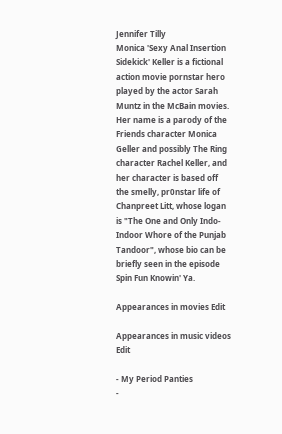Jennifer Tilly
Monica 'Sexy Anal Insertion Sidekick' Keller is a fictional action movie pornstar hero played by the actor Sarah Muntz in the McBain movies. Her name is a parody of the Friends character Monica Geller and possibly The Ring character Rachel Keller, and her character is based off the smelly, pr0nstar life of Chanpreet Litt, whose logan is "The One and Only Indo-Indoor Whore of the Punjab Tandoor", whose bio can be briefly seen in the episode Spin Fun Knowin' Ya.

Appearances in movies Edit

Appearances in music videos Edit

- My Period Panties
-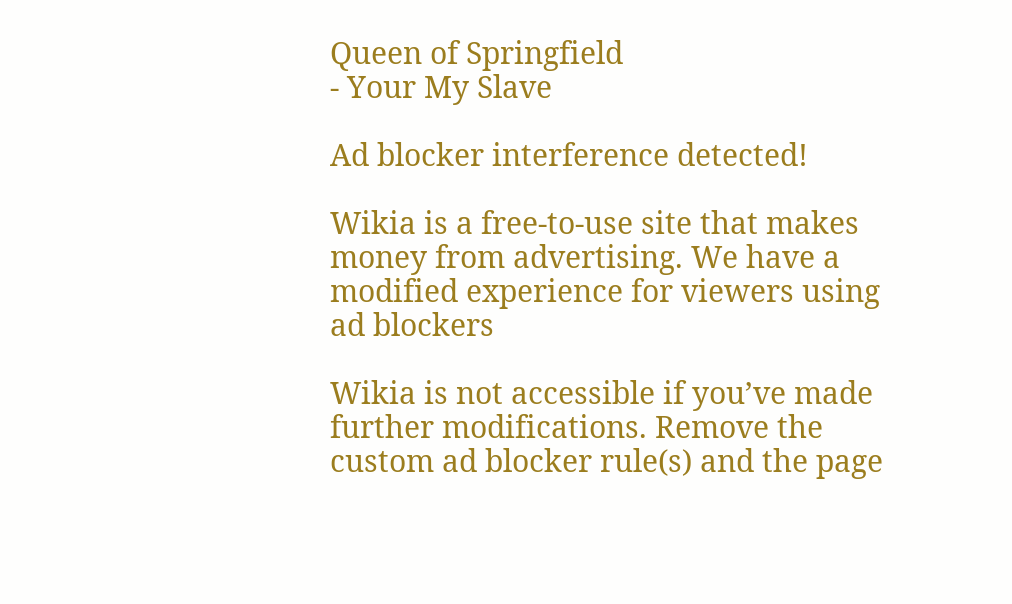Queen of Springfield
- Your My Slave

Ad blocker interference detected!

Wikia is a free-to-use site that makes money from advertising. We have a modified experience for viewers using ad blockers

Wikia is not accessible if you’ve made further modifications. Remove the custom ad blocker rule(s) and the page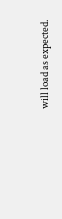will load as expected.